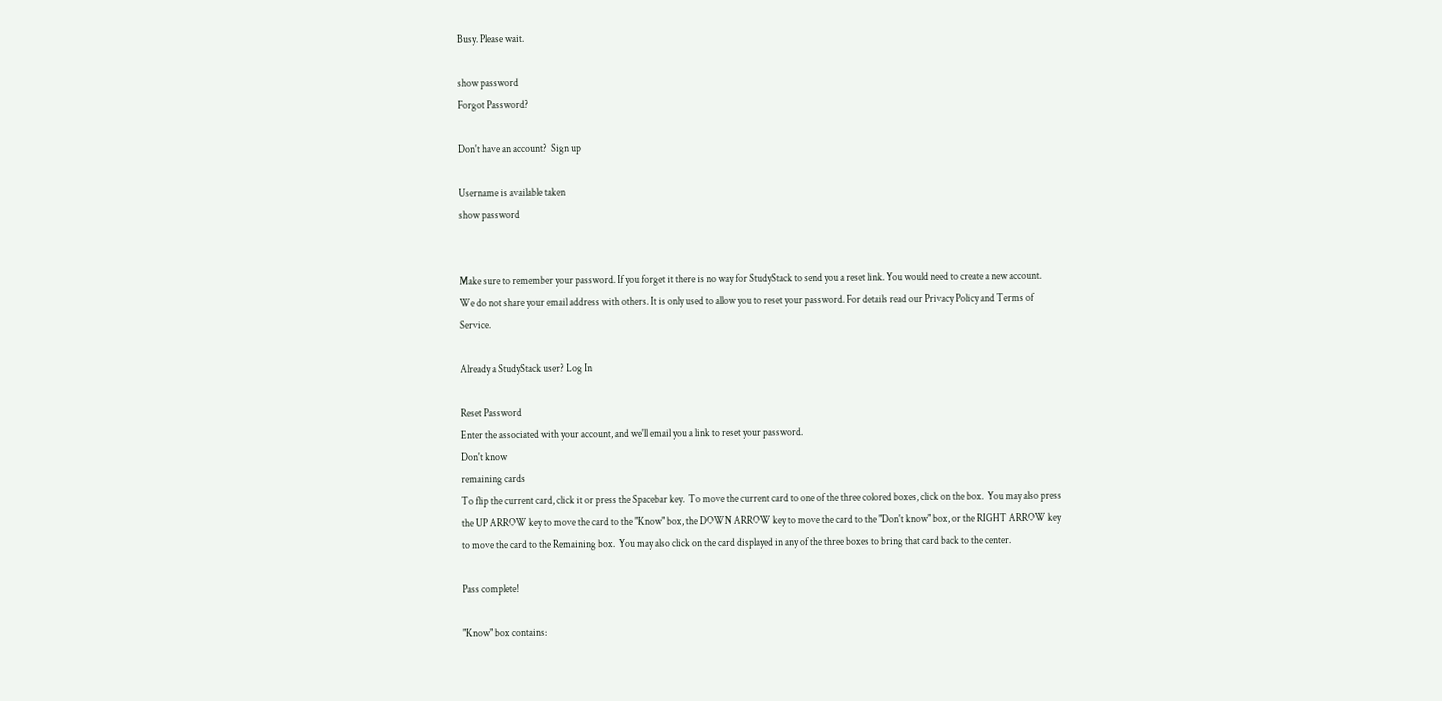Busy. Please wait.

show password
Forgot Password?

Don't have an account?  Sign up

Username is available taken
show password


Make sure to remember your password. If you forget it there is no way for StudyStack to send you a reset link. You would need to create a new account.
We do not share your email address with others. It is only used to allow you to reset your password. For details read our Privacy Policy and Terms of Service.

Already a StudyStack user? Log In

Reset Password
Enter the associated with your account, and we'll email you a link to reset your password.
Don't know
remaining cards
To flip the current card, click it or press the Spacebar key.  To move the current card to one of the three colored boxes, click on the box.  You may also press the UP ARROW key to move the card to the "Know" box, the DOWN ARROW key to move the card to the "Don't know" box, or the RIGHT ARROW key to move the card to the Remaining box.  You may also click on the card displayed in any of the three boxes to bring that card back to the center.

Pass complete!

"Know" box contains: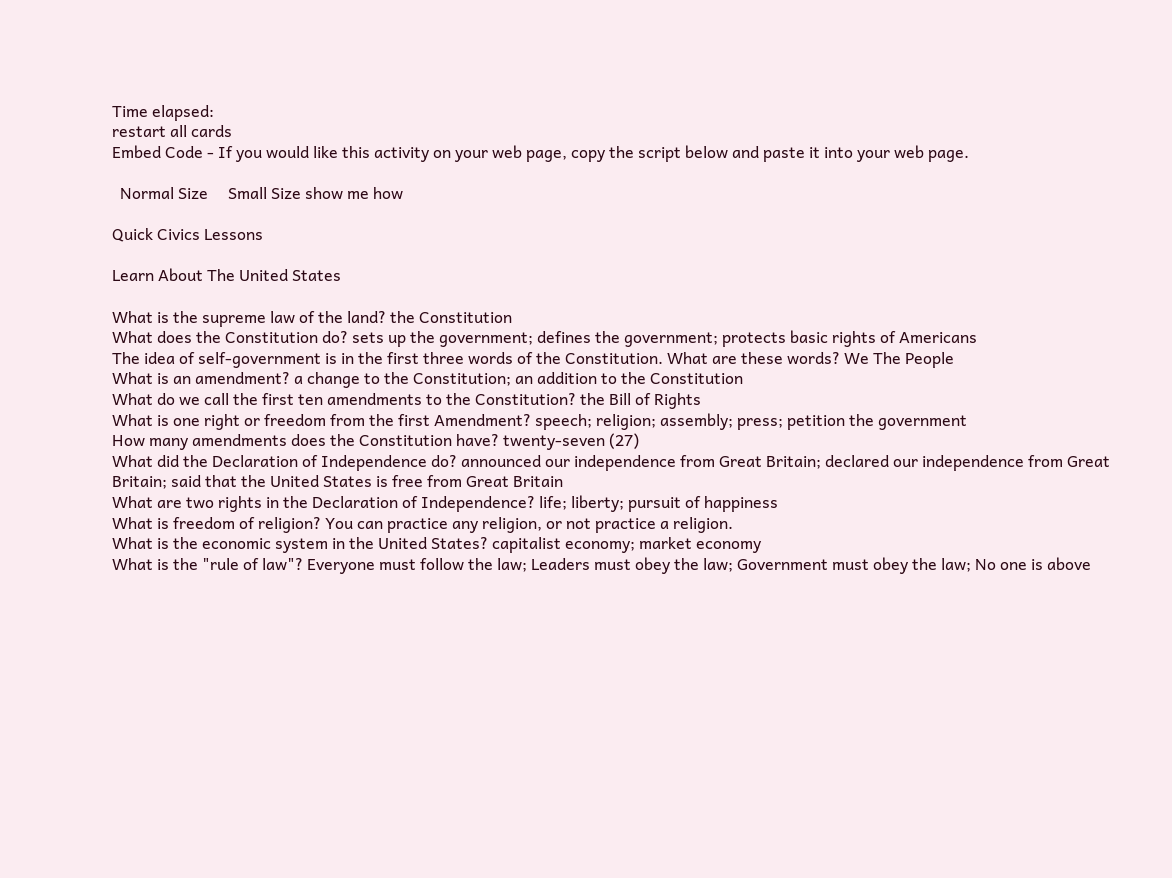Time elapsed:
restart all cards
Embed Code - If you would like this activity on your web page, copy the script below and paste it into your web page.

  Normal Size     Small Size show me how

Quick Civics Lessons

Learn About The United States

What is the supreme law of the land? the Constitution
What does the Constitution do? sets up the government; defines the government; protects basic rights of Americans
The idea of self-government is in the first three words of the Constitution. What are these words? We The People
What is an amendment? a change to the Constitution; an addition to the Constitution
What do we call the first ten amendments to the Constitution? the Bill of Rights
What is one right or freedom from the first Amendment? speech; religion; assembly; press; petition the government
How many amendments does the Constitution have? twenty-seven (27)
What did the Declaration of Independence do? announced our independence from Great Britain; declared our independence from Great Britain; said that the United States is free from Great Britain
What are two rights in the Declaration of Independence? life; liberty; pursuit of happiness
What is freedom of religion? You can practice any religion, or not practice a religion.
What is the economic system in the United States? capitalist economy; market economy
What is the "rule of law"? Everyone must follow the law; Leaders must obey the law; Government must obey the law; No one is above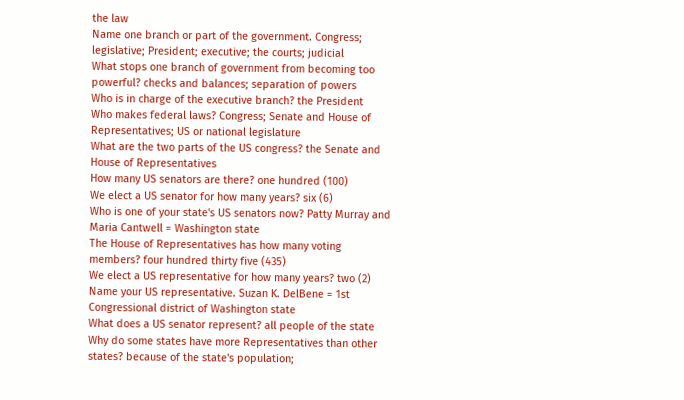the law
Name one branch or part of the government. Congress; legislative; President; executive; the courts; judicial
What stops one branch of government from becoming too powerful? checks and balances; separation of powers
Who is in charge of the executive branch? the President
Who makes federal laws? Congress; Senate and House of Representatives; US or national legislature
What are the two parts of the US congress? the Senate and House of Representatives
How many US senators are there? one hundred (100)
We elect a US senator for how many years? six (6)
Who is one of your state's US senators now? Patty Murray and Maria Cantwell = Washington state
The House of Representatives has how many voting members? four hundred thirty five (435)
We elect a US representative for how many years? two (2)
Name your US representative. Suzan K. DelBene = 1st Congressional district of Washington state
What does a US senator represent? all people of the state
Why do some states have more Representatives than other states? because of the state's population;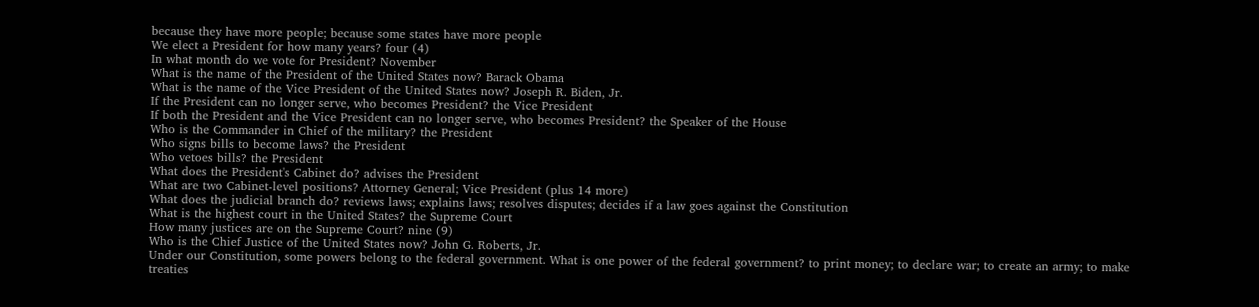because they have more people; because some states have more people
We elect a President for how many years? four (4)
In what month do we vote for President? November
What is the name of the President of the United States now? Barack Obama
What is the name of the Vice President of the United States now? Joseph R. Biden, Jr.
If the President can no longer serve, who becomes President? the Vice President
If both the President and the Vice President can no longer serve, who becomes President? the Speaker of the House
Who is the Commander in Chief of the military? the President
Who signs bills to become laws? the President
Who vetoes bills? the President
What does the President's Cabinet do? advises the President
What are two Cabinet-level positions? Attorney General; Vice President (plus 14 more)
What does the judicial branch do? reviews laws; explains laws; resolves disputes; decides if a law goes against the Constitution
What is the highest court in the United States? the Supreme Court
How many justices are on the Supreme Court? nine (9)
Who is the Chief Justice of the United States now? John G. Roberts, Jr.
Under our Constitution, some powers belong to the federal government. What is one power of the federal government? to print money; to declare war; to create an army; to make treaties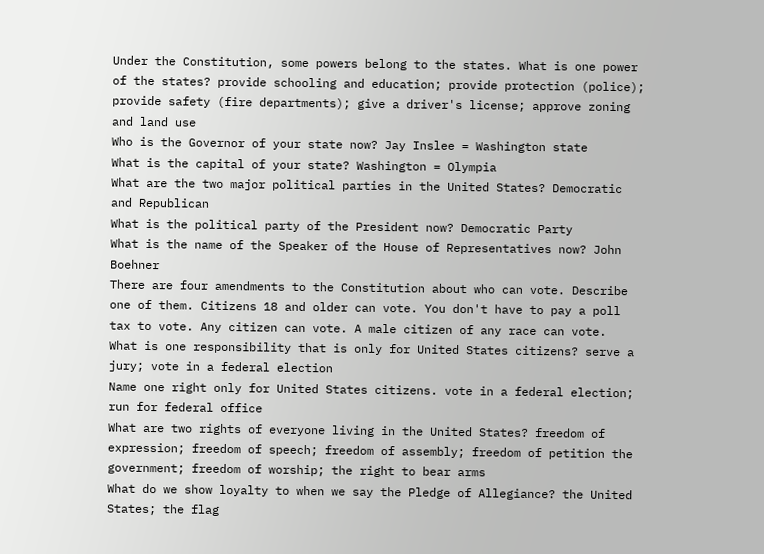Under the Constitution, some powers belong to the states. What is one power of the states? provide schooling and education; provide protection (police); provide safety (fire departments); give a driver's license; approve zoning and land use
Who is the Governor of your state now? Jay Inslee = Washington state
What is the capital of your state? Washington = Olympia
What are the two major political parties in the United States? Democratic and Republican
What is the political party of the President now? Democratic Party
What is the name of the Speaker of the House of Representatives now? John Boehner
There are four amendments to the Constitution about who can vote. Describe one of them. Citizens 18 and older can vote. You don't have to pay a poll tax to vote. Any citizen can vote. A male citizen of any race can vote.
What is one responsibility that is only for United States citizens? serve a jury; vote in a federal election
Name one right only for United States citizens. vote in a federal election; run for federal office
What are two rights of everyone living in the United States? freedom of expression; freedom of speech; freedom of assembly; freedom of petition the government; freedom of worship; the right to bear arms
What do we show loyalty to when we say the Pledge of Allegiance? the United States; the flag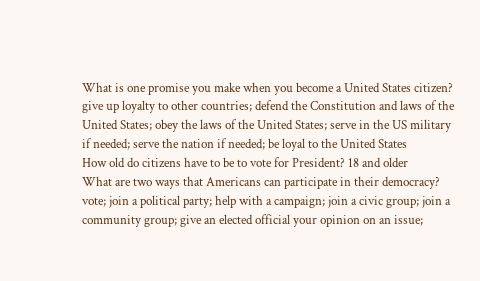What is one promise you make when you become a United States citizen? give up loyalty to other countries; defend the Constitution and laws of the United States; obey the laws of the United States; serve in the US military if needed; serve the nation if needed; be loyal to the United States
How old do citizens have to be to vote for President? 18 and older
What are two ways that Americans can participate in their democracy? vote; join a political party; help with a campaign; join a civic group; join a community group; give an elected official your opinion on an issue;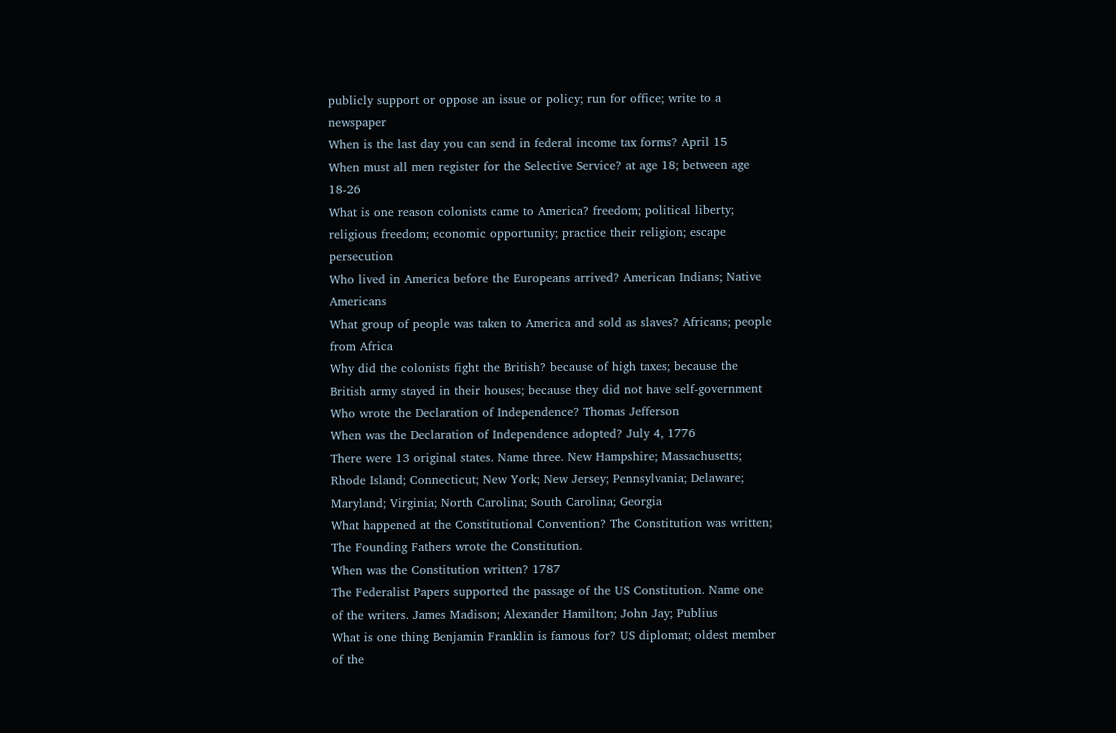publicly support or oppose an issue or policy; run for office; write to a newspaper
When is the last day you can send in federal income tax forms? April 15
When must all men register for the Selective Service? at age 18; between age 18-26
What is one reason colonists came to America? freedom; political liberty; religious freedom; economic opportunity; practice their religion; escape persecution
Who lived in America before the Europeans arrived? American Indians; Native Americans
What group of people was taken to America and sold as slaves? Africans; people from Africa
Why did the colonists fight the British? because of high taxes; because the British army stayed in their houses; because they did not have self-government
Who wrote the Declaration of Independence? Thomas Jefferson
When was the Declaration of Independence adopted? July 4, 1776
There were 13 original states. Name three. New Hampshire; Massachusetts; Rhode Island; Connecticut; New York; New Jersey; Pennsylvania; Delaware; Maryland; Virginia; North Carolina; South Carolina; Georgia
What happened at the Constitutional Convention? The Constitution was written; The Founding Fathers wrote the Constitution.
When was the Constitution written? 1787
The Federalist Papers supported the passage of the US Constitution. Name one of the writers. James Madison; Alexander Hamilton; John Jay; Publius
What is one thing Benjamin Franklin is famous for? US diplomat; oldest member of the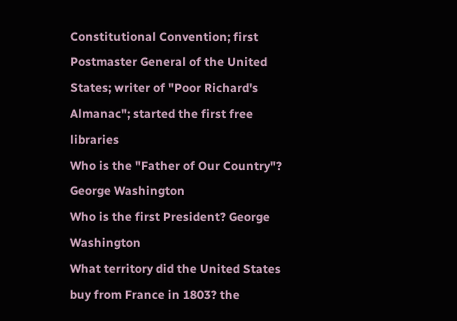Constitutional Convention; first Postmaster General of the United States; writer of "Poor Richard's Almanac"; started the first free libraries
Who is the "Father of Our Country"? George Washington
Who is the first President? George Washington
What territory did the United States buy from France in 1803? the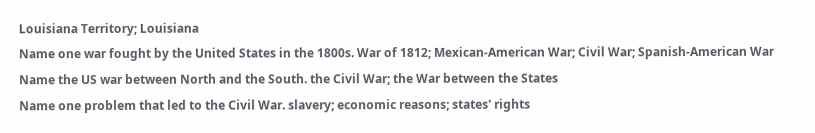Louisiana Territory; Louisiana
Name one war fought by the United States in the 1800s. War of 1812; Mexican-American War; Civil War; Spanish-American War
Name the US war between North and the South. the Civil War; the War between the States
Name one problem that led to the Civil War. slavery; economic reasons; states' rights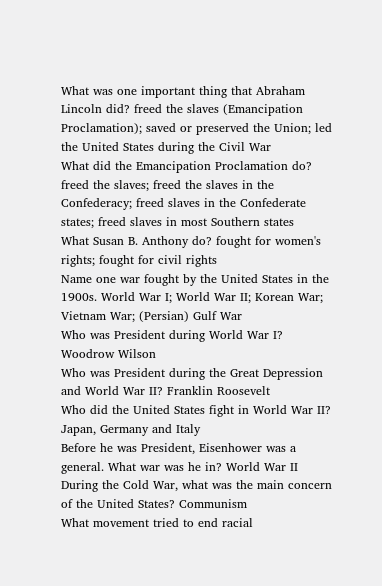What was one important thing that Abraham Lincoln did? freed the slaves (Emancipation Proclamation); saved or preserved the Union; led the United States during the Civil War
What did the Emancipation Proclamation do? freed the slaves; freed the slaves in the Confederacy; freed slaves in the Confederate states; freed slaves in most Southern states
What Susan B. Anthony do? fought for women's rights; fought for civil rights
Name one war fought by the United States in the 1900s. World War I; World War II; Korean War; Vietnam War; (Persian) Gulf War
Who was President during World War I? Woodrow Wilson
Who was President during the Great Depression and World War II? Franklin Roosevelt
Who did the United States fight in World War II? Japan, Germany and Italy
Before he was President, Eisenhower was a general. What war was he in? World War II
During the Cold War, what was the main concern of the United States? Communism
What movement tried to end racial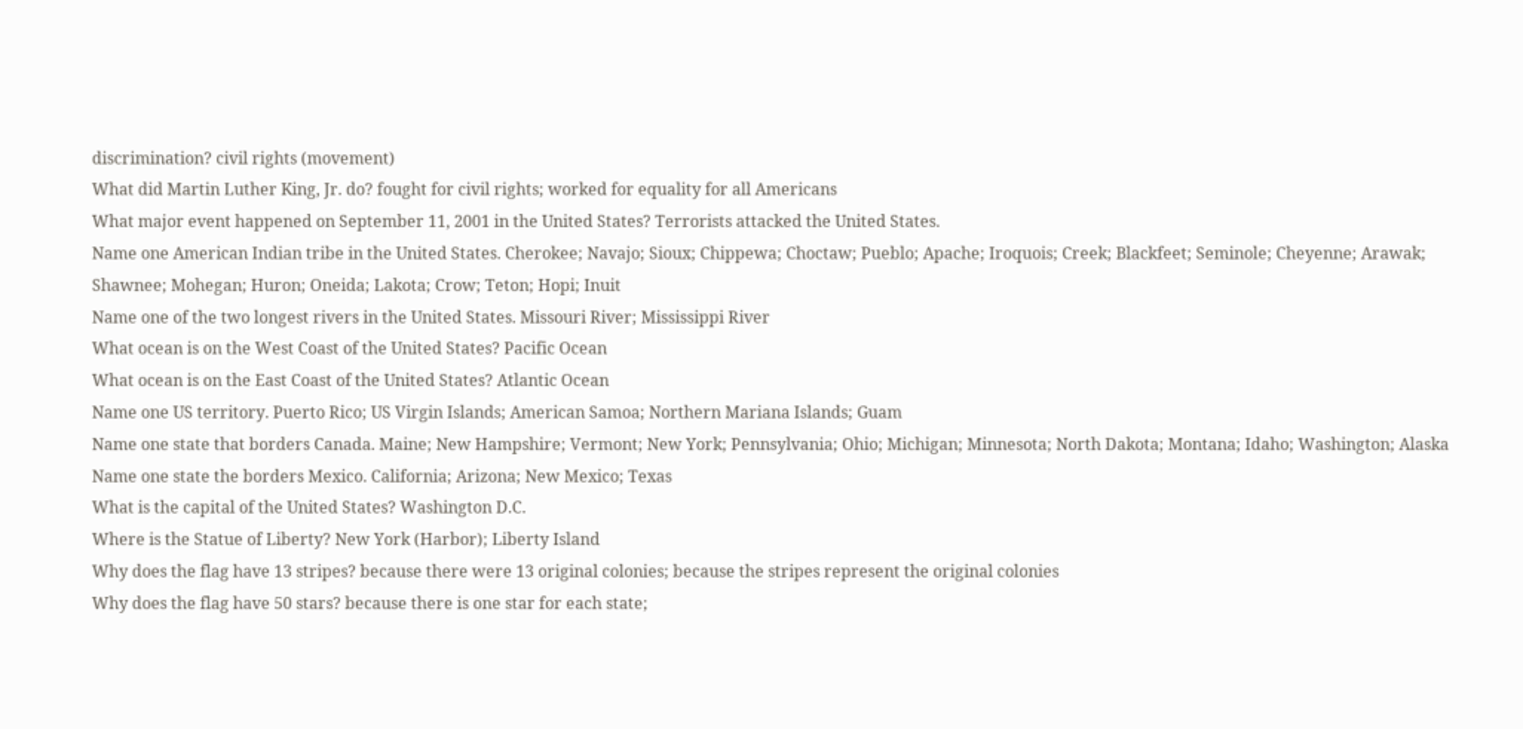discrimination? civil rights (movement)
What did Martin Luther King, Jr. do? fought for civil rights; worked for equality for all Americans
What major event happened on September 11, 2001 in the United States? Terrorists attacked the United States.
Name one American Indian tribe in the United States. Cherokee; Navajo; Sioux; Chippewa; Choctaw; Pueblo; Apache; Iroquois; Creek; Blackfeet; Seminole; Cheyenne; Arawak; Shawnee; Mohegan; Huron; Oneida; Lakota; Crow; Teton; Hopi; Inuit
Name one of the two longest rivers in the United States. Missouri River; Mississippi River
What ocean is on the West Coast of the United States? Pacific Ocean
What ocean is on the East Coast of the United States? Atlantic Ocean
Name one US territory. Puerto Rico; US Virgin Islands; American Samoa; Northern Mariana Islands; Guam
Name one state that borders Canada. Maine; New Hampshire; Vermont; New York; Pennsylvania; Ohio; Michigan; Minnesota; North Dakota; Montana; Idaho; Washington; Alaska
Name one state the borders Mexico. California; Arizona; New Mexico; Texas
What is the capital of the United States? Washington D.C.
Where is the Statue of Liberty? New York (Harbor); Liberty Island
Why does the flag have 13 stripes? because there were 13 original colonies; because the stripes represent the original colonies
Why does the flag have 50 stars? because there is one star for each state;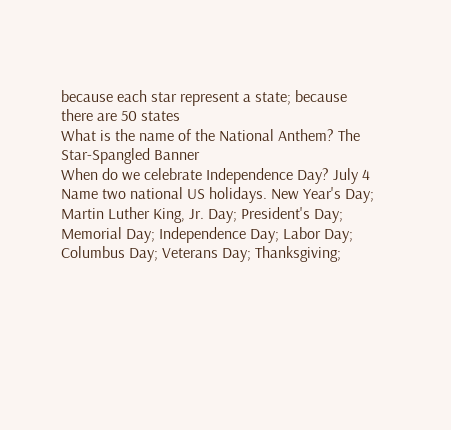because each star represent a state; because there are 50 states
What is the name of the National Anthem? The Star-Spangled Banner
When do we celebrate Independence Day? July 4
Name two national US holidays. New Year's Day; Martin Luther King, Jr. Day; President's Day; Memorial Day; Independence Day; Labor Day; Columbus Day; Veterans Day; Thanksgiving;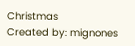Christmas
Created by: mignones